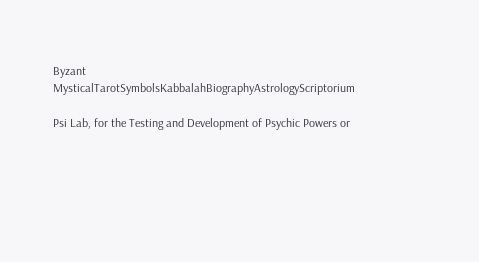Byzant MysticalTarotSymbolsKabbalahBiographyAstrologyScriptorium

Psi Lab, for the Testing and Development of Psychic Powers or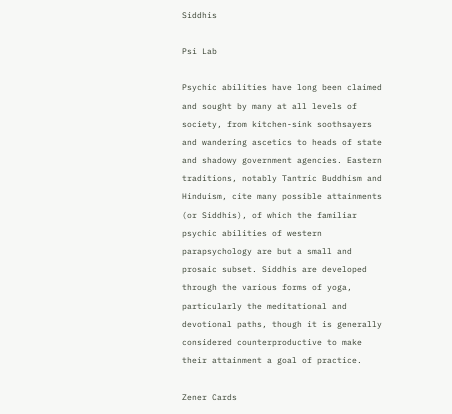Siddhis

Psi Lab

Psychic abilities have long been claimed and sought by many at all levels of society, from kitchen-sink soothsayers and wandering ascetics to heads of state and shadowy government agencies. Eastern traditions, notably Tantric Buddhism and Hinduism, cite many possible attainments (or Siddhis), of which the familiar psychic abilities of western parapsychology are but a small and prosaic subset. Siddhis are developed through the various forms of yoga, particularly the meditational and devotional paths, though it is generally considered counterproductive to make their attainment a goal of practice.

Zener Cards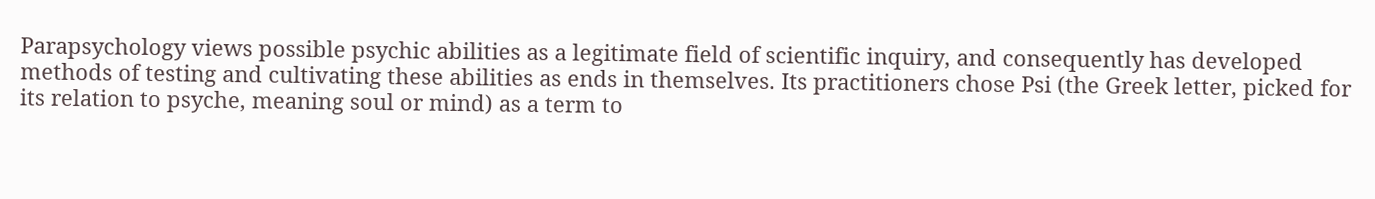Parapsychology views possible psychic abilities as a legitimate field of scientific inquiry, and consequently has developed methods of testing and cultivating these abilities as ends in themselves. Its practitioners chose Psi (the Greek letter, picked for its relation to psyche, meaning soul or mind) as a term to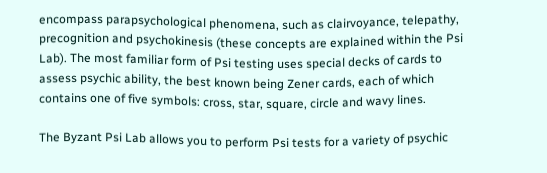encompass parapsychological phenomena, such as clairvoyance, telepathy, precognition and psychokinesis (these concepts are explained within the Psi Lab). The most familiar form of Psi testing uses special decks of cards to assess psychic ability, the best known being Zener cards, each of which contains one of five symbols: cross, star, square, circle and wavy lines.

The Byzant Psi Lab allows you to perform Psi tests for a variety of psychic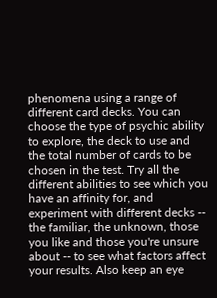phenomena using a range of different card decks. You can choose the type of psychic ability to explore, the deck to use and the total number of cards to be chosen in the test. Try all the different abilities to see which you have an affinity for, and experiment with different decks -- the familiar, the unknown, those you like and those you're unsure about -- to see what factors affect your results. Also keep an eye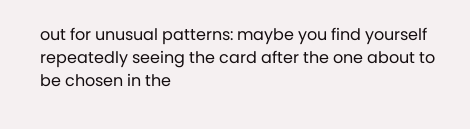out for unusual patterns: maybe you find yourself repeatedly seeing the card after the one about to be chosen in the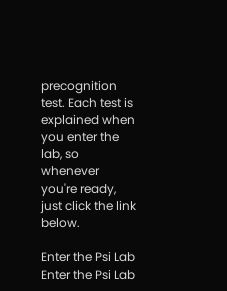precognition test. Each test is explained when you enter the lab, so whenever you're ready, just click the link below.

Enter the Psi Lab
Enter the Psi Lab